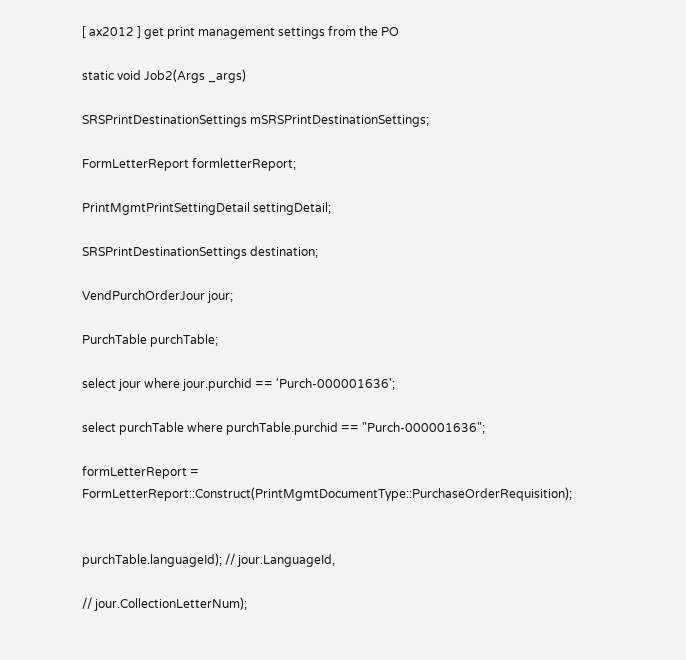[ ax2012 ] get print management settings from the PO

static void Job2(Args _args)

SRSPrintDestinationSettings mSRSPrintDestinationSettings;

FormLetterReport formletterReport;

PrintMgmtPrintSettingDetail settingDetail;

SRSPrintDestinationSettings destination;

VendPurchOrderJour jour;

PurchTable purchTable;

select jour where jour.purchid == 'Purch-000001636';

select purchTable where purchTable.purchid == "Purch-000001636";

formLetterReport = FormLetterReport::Construct(PrintMgmtDocumentType::PurchaseOrderRequisition);


purchTable.languageId); // jour.LanguageId,

// jour.CollectionLetterNum);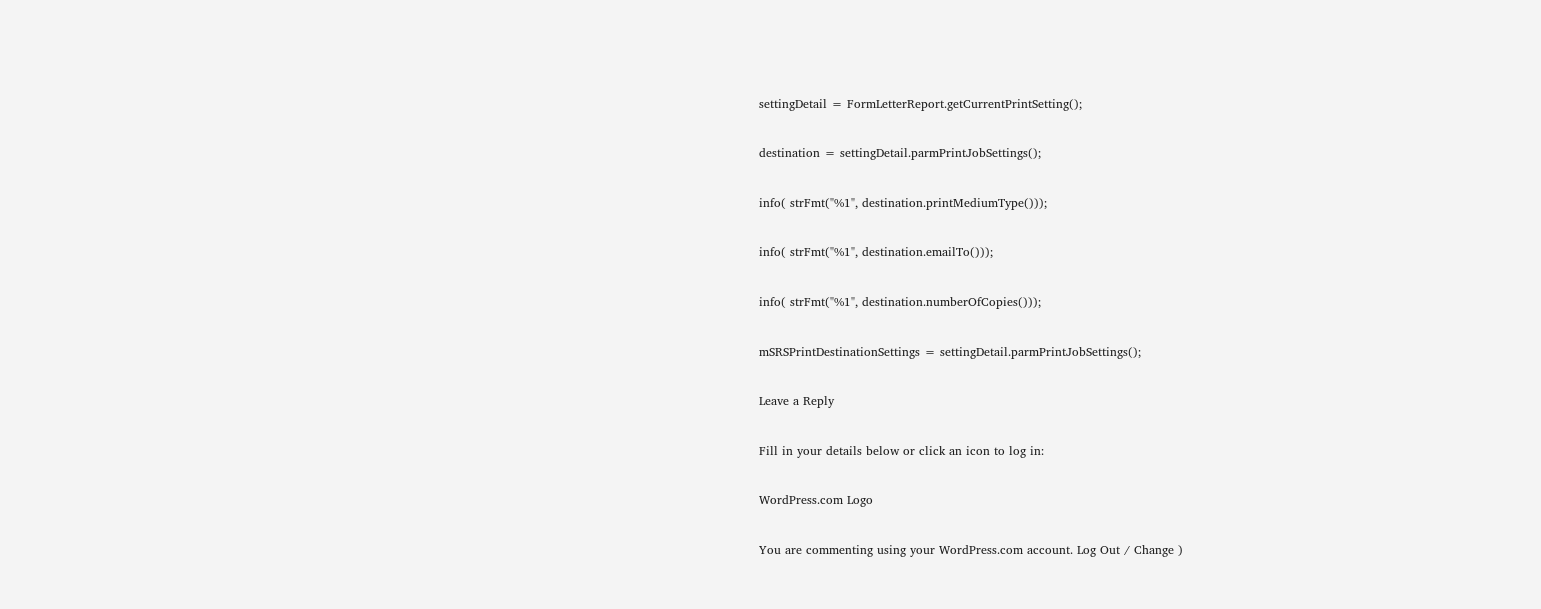settingDetail = FormLetterReport.getCurrentPrintSetting();

destination = settingDetail.parmPrintJobSettings();

info( strFmt("%1", destination.printMediumType()));

info( strFmt("%1", destination.emailTo()));

info( strFmt("%1", destination.numberOfCopies()));

mSRSPrintDestinationSettings = settingDetail.parmPrintJobSettings();

Leave a Reply

Fill in your details below or click an icon to log in:

WordPress.com Logo

You are commenting using your WordPress.com account. Log Out / Change )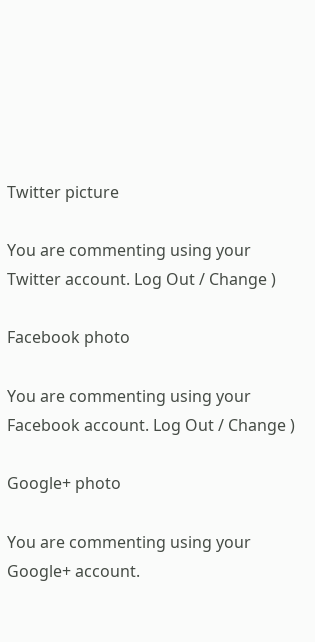Twitter picture

You are commenting using your Twitter account. Log Out / Change )

Facebook photo

You are commenting using your Facebook account. Log Out / Change )

Google+ photo

You are commenting using your Google+ account.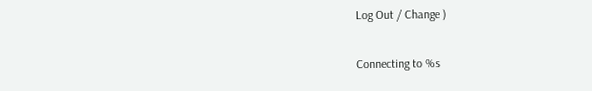Log Out / Change )

Connecting to %s